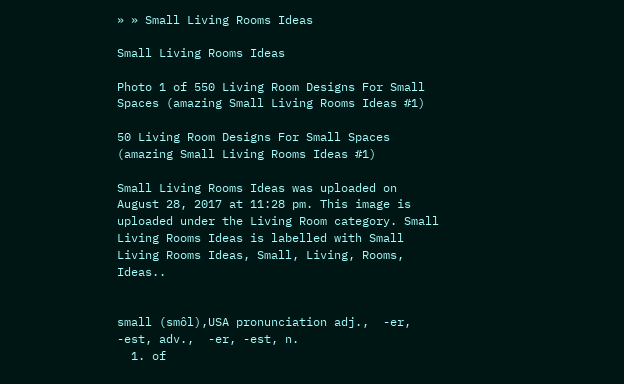» » Small Living Rooms Ideas

Small Living Rooms Ideas

Photo 1 of 550 Living Room Designs For Small Spaces (amazing Small Living Rooms Ideas #1)

50 Living Room Designs For Small Spaces (amazing Small Living Rooms Ideas #1)

Small Living Rooms Ideas was uploaded on August 28, 2017 at 11:28 pm. This image is uploaded under the Living Room category. Small Living Rooms Ideas is labelled with Small Living Rooms Ideas, Small, Living, Rooms, Ideas..


small (smôl),USA pronunciation adj.,  -er, -est, adv.,  -er, -est, n.
  1. of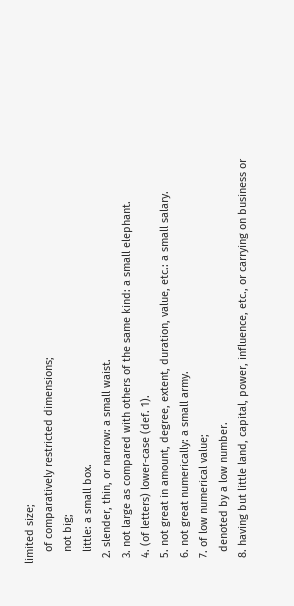limited size;
    of comparatively restricted dimensions;
    not big;
    little: a small box.
  2. slender, thin, or narrow: a small waist.
  3. not large as compared with others of the same kind: a small elephant.
  4. (of letters) lower-case (def. 1).
  5. not great in amount, degree, extent, duration, value, etc.: a small salary.
  6. not great numerically: a small army.
  7. of low numerical value;
    denoted by a low number.
  8. having but little land, capital, power, influence, etc., or carrying on business or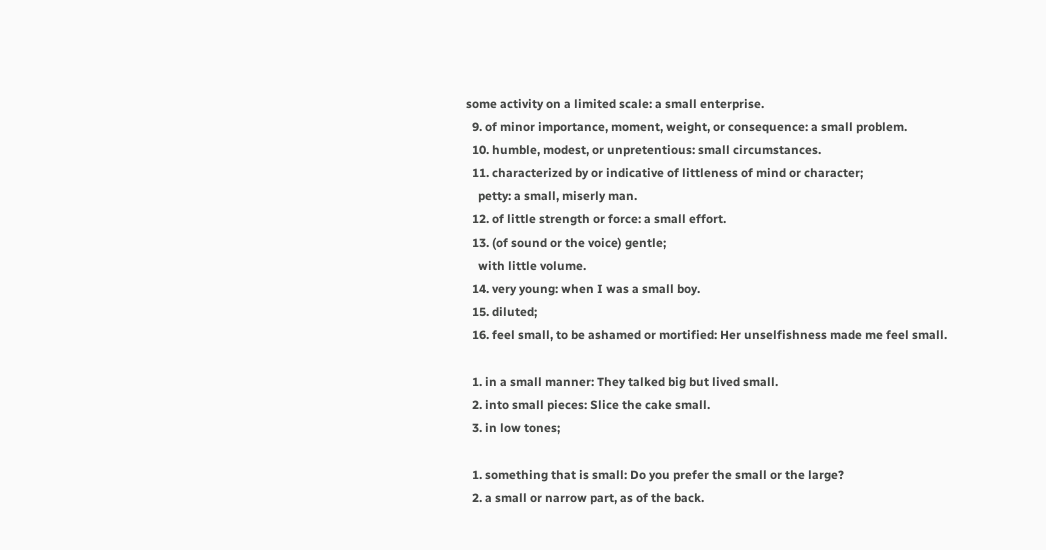some activity on a limited scale: a small enterprise.
  9. of minor importance, moment, weight, or consequence: a small problem.
  10. humble, modest, or unpretentious: small circumstances.
  11. characterized by or indicative of littleness of mind or character;
    petty: a small, miserly man.
  12. of little strength or force: a small effort.
  13. (of sound or the voice) gentle;
    with little volume.
  14. very young: when I was a small boy.
  15. diluted;
  16. feel small, to be ashamed or mortified: Her unselfishness made me feel small.

  1. in a small manner: They talked big but lived small.
  2. into small pieces: Slice the cake small.
  3. in low tones;

  1. something that is small: Do you prefer the small or the large?
  2. a small or narrow part, as of the back.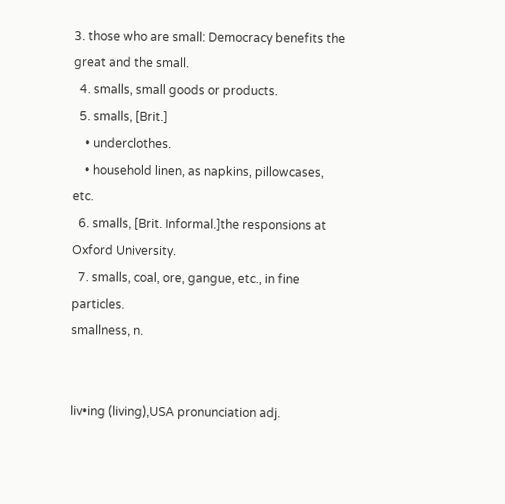3. those who are small: Democracy benefits the great and the small.
  4. smalls, small goods or products.
  5. smalls, [Brit.]
    • underclothes.
    • household linen, as napkins, pillowcases, etc.
  6. smalls, [Brit. Informal.]the responsions at Oxford University.
  7. smalls, coal, ore, gangue, etc., in fine particles.
smallness, n.


liv•ing (living),USA pronunciation adj.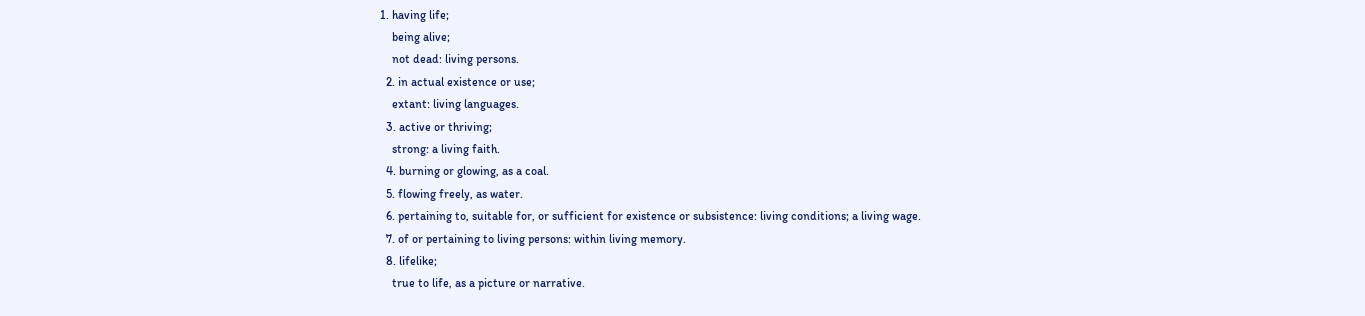1. having life;
    being alive;
    not dead: living persons.
  2. in actual existence or use;
    extant: living languages.
  3. active or thriving;
    strong: a living faith.
  4. burning or glowing, as a coal.
  5. flowing freely, as water.
  6. pertaining to, suitable for, or sufficient for existence or subsistence: living conditions; a living wage.
  7. of or pertaining to living persons: within living memory.
  8. lifelike;
    true to life, as a picture or narrative.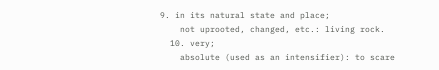9. in its natural state and place;
    not uprooted, changed, etc.: living rock.
  10. very;
    absolute (used as an intensifier): to scare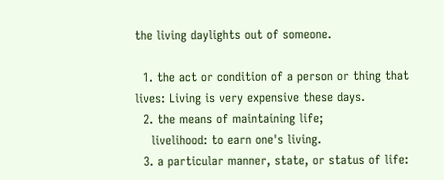the living daylights out of someone.

  1. the act or condition of a person or thing that lives: Living is very expensive these days.
  2. the means of maintaining life;
    livelihood: to earn one's living.
  3. a particular manner, state, or status of life: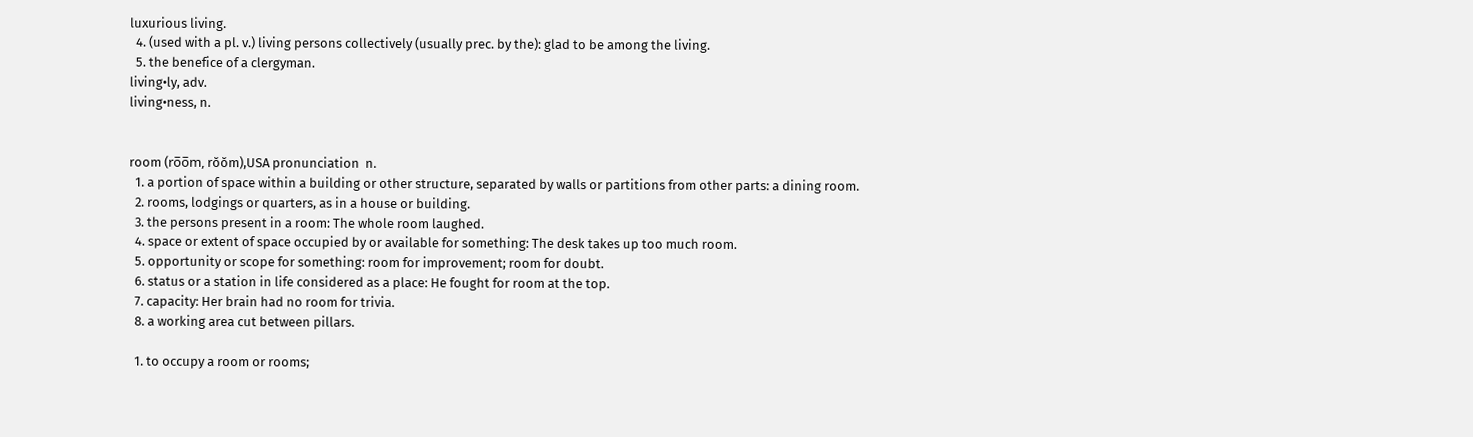luxurious living.
  4. (used with a pl. v.) living persons collectively (usually prec. by the): glad to be among the living.
  5. the benefice of a clergyman.
living•ly, adv.
living•ness, n.


room (ro̅o̅m, rŏŏm),USA pronunciation  n.
  1. a portion of space within a building or other structure, separated by walls or partitions from other parts: a dining room.
  2. rooms, lodgings or quarters, as in a house or building.
  3. the persons present in a room: The whole room laughed.
  4. space or extent of space occupied by or available for something: The desk takes up too much room.
  5. opportunity or scope for something: room for improvement; room for doubt.
  6. status or a station in life considered as a place: He fought for room at the top.
  7. capacity: Her brain had no room for trivia.
  8. a working area cut between pillars.

  1. to occupy a room or rooms;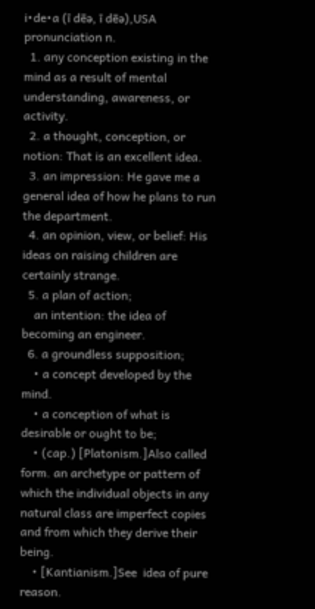i•de•a (ī dēə, ī dēə),USA pronunciation n.
  1. any conception existing in the mind as a result of mental understanding, awareness, or activity.
  2. a thought, conception, or notion: That is an excellent idea.
  3. an impression: He gave me a general idea of how he plans to run the department.
  4. an opinion, view, or belief: His ideas on raising children are certainly strange.
  5. a plan of action;
    an intention: the idea of becoming an engineer.
  6. a groundless supposition;
    • a concept developed by the mind.
    • a conception of what is desirable or ought to be;
    • (cap.) [Platonism.]Also called  form. an archetype or pattern of which the individual objects in any natural class are imperfect copies and from which they derive their being.
    • [Kantianism.]See  idea of pure reason.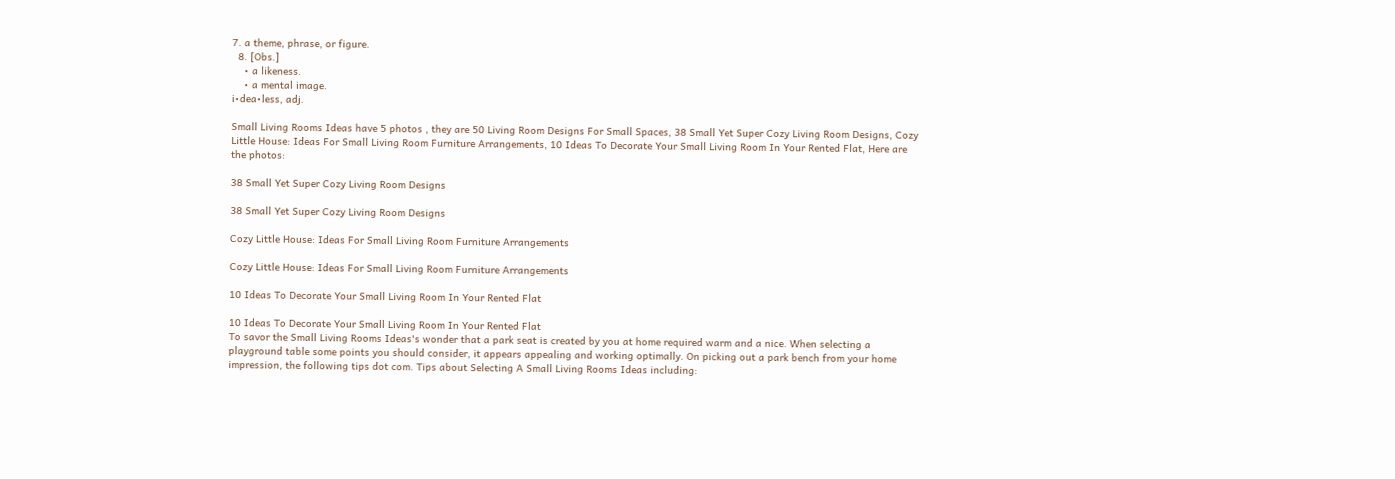7. a theme, phrase, or figure.
  8. [Obs.]
    • a likeness.
    • a mental image.
i•dea•less, adj.

Small Living Rooms Ideas have 5 photos , they are 50 Living Room Designs For Small Spaces, 38 Small Yet Super Cozy Living Room Designs, Cozy Little House: Ideas For Small Living Room Furniture Arrangements, 10 Ideas To Decorate Your Small Living Room In Your Rented Flat, Here are the photos:

38 Small Yet Super Cozy Living Room Designs

38 Small Yet Super Cozy Living Room Designs

Cozy Little House: Ideas For Small Living Room Furniture Arrangements

Cozy Little House: Ideas For Small Living Room Furniture Arrangements

10 Ideas To Decorate Your Small Living Room In Your Rented Flat

10 Ideas To Decorate Your Small Living Room In Your Rented Flat
To savor the Small Living Rooms Ideas's wonder that a park seat is created by you at home required warm and a nice. When selecting a playground table some points you should consider, it appears appealing and working optimally. On picking out a park bench from your home impression, the following tips dot com. Tips about Selecting A Small Living Rooms Ideas including: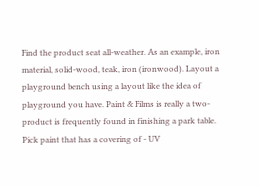Find the product seat all-weather. As an example, iron material, solid-wood, teak, iron (ironwood). Layout a playground bench using a layout like the idea of playground you have. Paint & Films is really a two- product is frequently found in finishing a park table. Pick paint that has a covering of - UV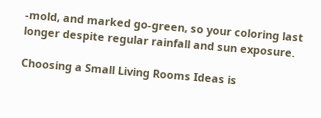-mold, and marked go-green, so your coloring last longer despite regular rainfall and sun exposure.

Choosing a Small Living Rooms Ideas is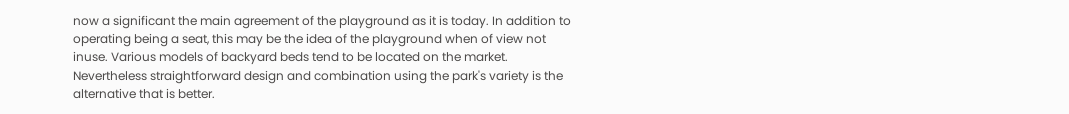now a significant the main agreement of the playground as it is today. In addition to operating being a seat, this may be the idea of the playground when of view not inuse. Various models of backyard beds tend to be located on the market. Nevertheless straightforward design and combination using the park's variety is the alternative that is better.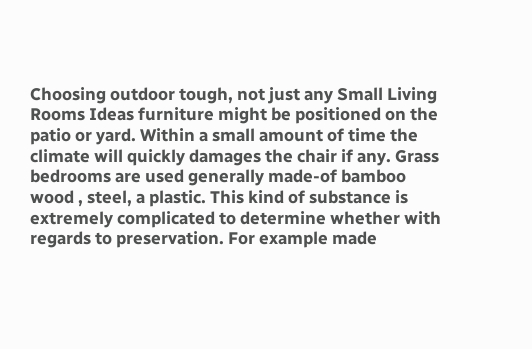Choosing outdoor tough, not just any Small Living Rooms Ideas furniture might be positioned on the patio or yard. Within a small amount of time the climate will quickly damages the chair if any. Grass bedrooms are used generally made-of bamboo wood , steel, a plastic. This kind of substance is extremely complicated to determine whether with regards to preservation. For example made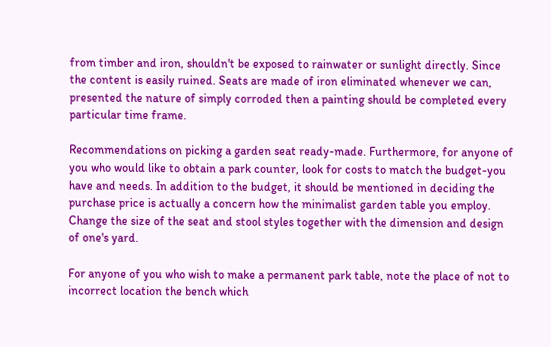from timber and iron, shouldn't be exposed to rainwater or sunlight directly. Since the content is easily ruined. Seats are made of iron eliminated whenever we can, presented the nature of simply corroded then a painting should be completed every particular time frame.

Recommendations on picking a garden seat ready-made. Furthermore, for anyone of you who would like to obtain a park counter, look for costs to match the budget-you have and needs. In addition to the budget, it should be mentioned in deciding the purchase price is actually a concern how the minimalist garden table you employ. Change the size of the seat and stool styles together with the dimension and design of one's yard.

For anyone of you who wish to make a permanent park table, note the place of not to incorrect location the bench which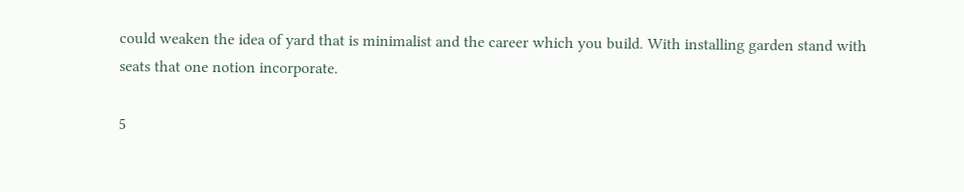could weaken the idea of yard that is minimalist and the career which you build. With installing garden stand with seats that one notion incorporate.

5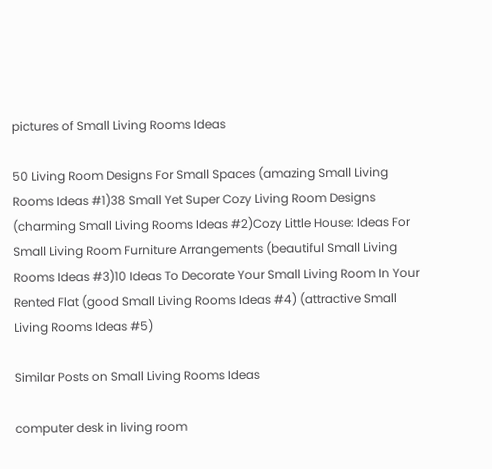pictures of Small Living Rooms Ideas

50 Living Room Designs For Small Spaces (amazing Small Living Rooms Ideas #1)38 Small Yet Super Cozy Living Room Designs (charming Small Living Rooms Ideas #2)Cozy Little House: Ideas For Small Living Room Furniture Arrangements (beautiful Small Living Rooms Ideas #3)10 Ideas To Decorate Your Small Living Room In Your Rented Flat (good Small Living Rooms Ideas #4) (attractive Small Living Rooms Ideas #5)

Similar Posts on Small Living Rooms Ideas

computer desk in living room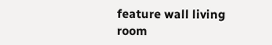feature wall living room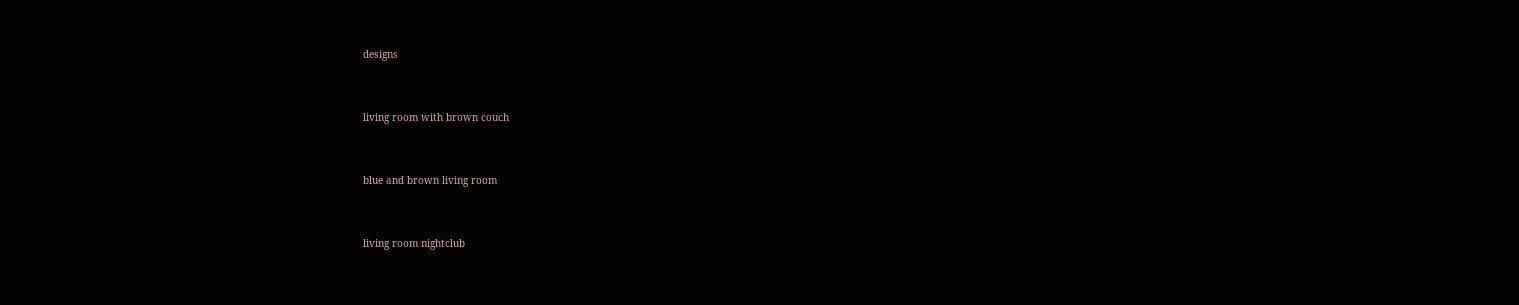designs


living room with brown couch


blue and brown living room


living room nightclub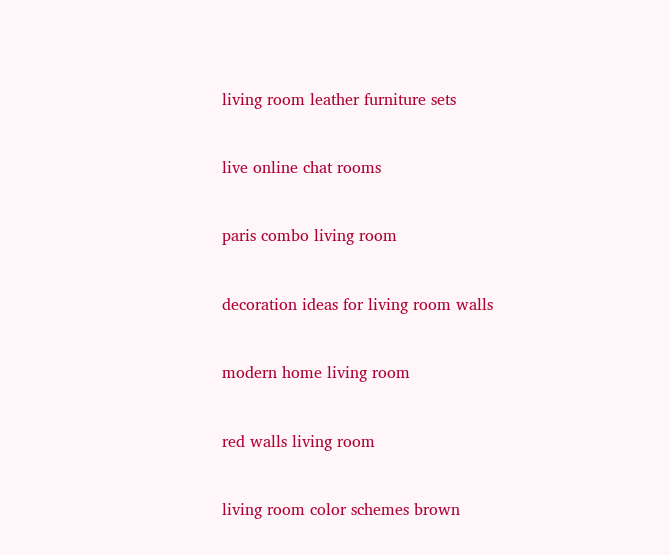living room leather furniture sets


live online chat rooms


paris combo living room


decoration ideas for living room walls


modern home living room


red walls living room


living room color schemes brown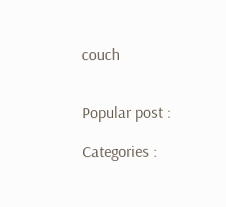couch


Popular post :

Categories :